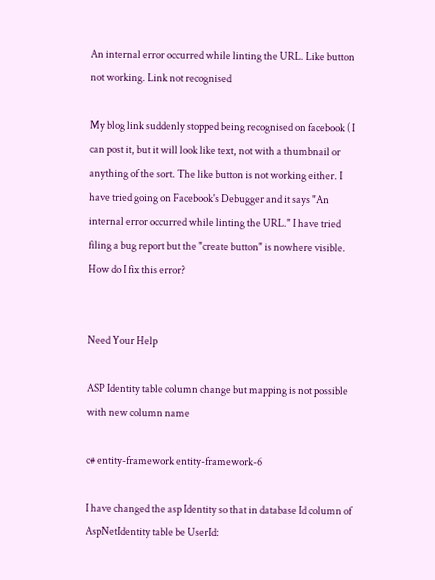An internal error occurred while linting the URL. Like button not working. Link not recognised

My blog link suddenly stopped being recognised on facebook ( I can post it, but it will look like text, not with a thumbnail or anything of the sort. The like button is not working either. I have tried going on Facebook's Debugger and it says "An internal error occurred while linting the URL." I have tried filing a bug report but the "create button" is nowhere visible. How do I fix this error?


Need Your Help

ASP Identity table column change but mapping is not possible with new column name

c# entity-framework entity-framework-6

I have changed the asp Identity so that in database Id column of AspNetIdentity table be UserId: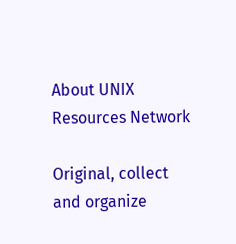About UNIX Resources Network

Original, collect and organize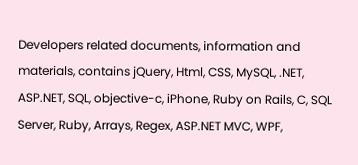Developers related documents, information and materials, contains jQuery, Html, CSS, MySQL, .NET, ASP.NET, SQL, objective-c, iPhone, Ruby on Rails, C, SQL Server, Ruby, Arrays, Regex, ASP.NET MVC, WPF,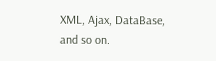XML, Ajax, DataBase, and so on.